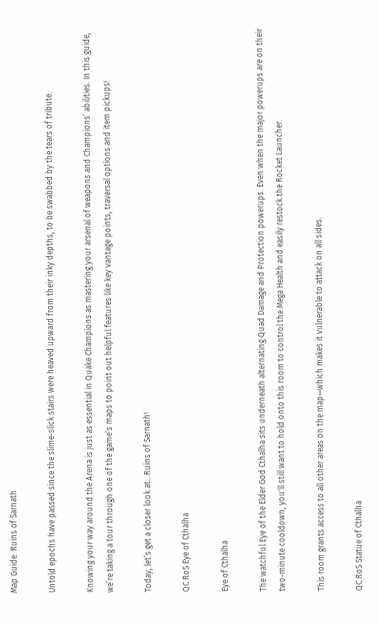Map Guide: Ruins of Sarnath

Untold epochs have passed since the slime-slick stairs were heaved upward from their inky depths, to be swabbed by the tears of tribute.

Knowing your way around the Arena is just as essential in Quake Champions as mastering your arsenal of weapons and Champions’ abilities. In this guide, we’re taking a tour through one of the game’s maps to point out helpful features like key vantage points, traversal options and item pickups!

Today, let’s get a closer look at…Ruins of Sarnath!

QC RoS Eye of Cthalha

Eye of Cthalha

The watchful Eye of the Elder God Cthalha sits underneath alternating Quad Damage and Protection powerups. Even when the major powerups are on their two-minute cooldown, you'll still want to hold onto this room to control the Mega Health and easily restock the Rocket Launcher.

This room grants access to all other areas on the map—which makes it vulnerable to attack on all sides.

QC RoS Statue of Cthalha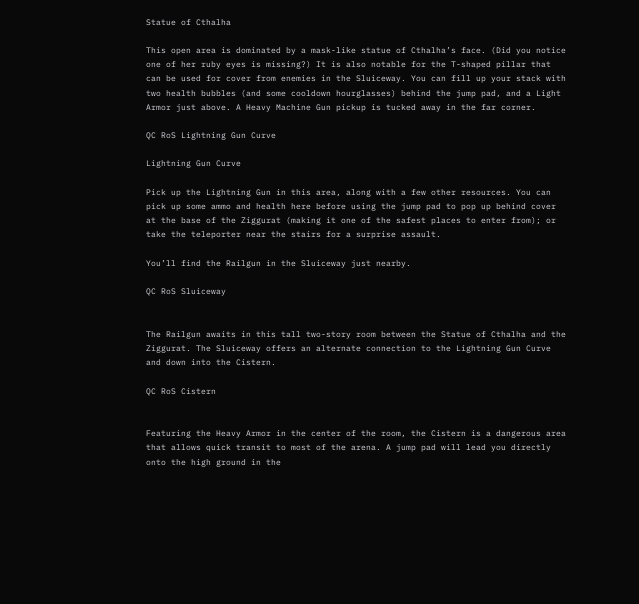Statue of Cthalha

This open area is dominated by a mask-like statue of Cthalha’s face. (Did you notice one of her ruby eyes is missing?) It is also notable for the T-shaped pillar that can be used for cover from enemies in the Sluiceway. You can fill up your stack with two health bubbles (and some cooldown hourglasses) behind the jump pad, and a Light Armor just above. A Heavy Machine Gun pickup is tucked away in the far corner.

QC RoS Lightning Gun Curve

Lightning Gun Curve

Pick up the Lightning Gun in this area, along with a few other resources. You can pick up some ammo and health here before using the jump pad to pop up behind cover at the base of the Ziggurat (making it one of the safest places to enter from); or take the teleporter near the stairs for a surprise assault.

You’ll find the Railgun in the Sluiceway just nearby.

QC RoS Sluiceway


The Railgun awaits in this tall two-story room between the Statue of Cthalha and the Ziggurat. The Sluiceway offers an alternate connection to the Lightning Gun Curve and down into the Cistern.

QC RoS Cistern


Featuring the Heavy Armor in the center of the room, the Cistern is a dangerous area that allows quick transit to most of the arena. A jump pad will lead you directly onto the high ground in the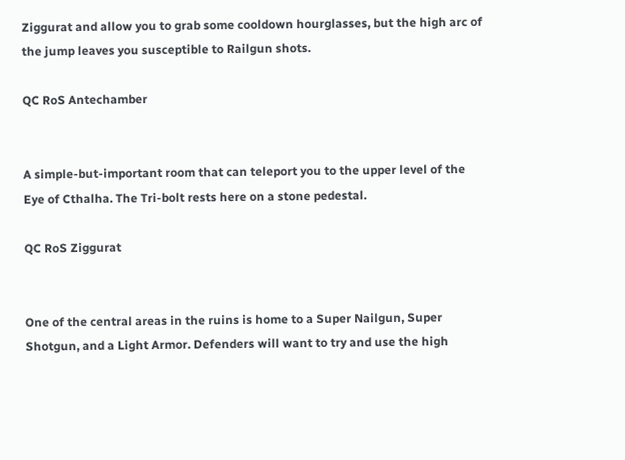Ziggurat and allow you to grab some cooldown hourglasses, but the high arc of the jump leaves you susceptible to Railgun shots.

QC RoS Antechamber


A simple-but-important room that can teleport you to the upper level of the Eye of Cthalha. The Tri-bolt rests here on a stone pedestal.

QC RoS Ziggurat


One of the central areas in the ruins is home to a Super Nailgun, Super Shotgun, and a Light Armor. Defenders will want to try and use the high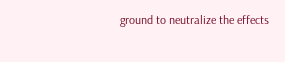ground to neutralize the effects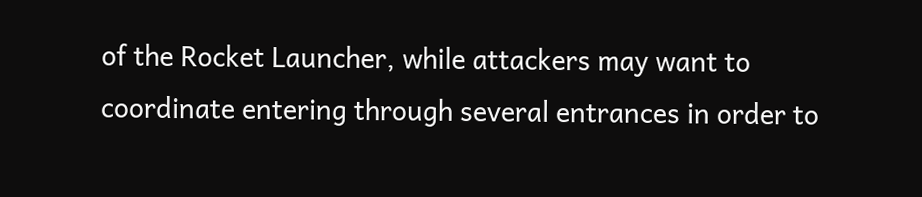of the Rocket Launcher, while attackers may want to coordinate entering through several entrances in order to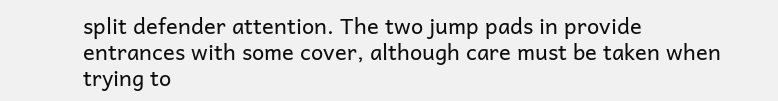split defender attention. The two jump pads in provide entrances with some cover, although care must be taken when trying to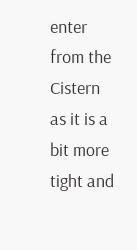enter from the Cistern as it is a bit more tight and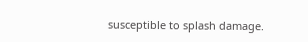susceptible to splash damage.